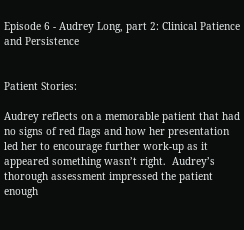Episode 6 - Audrey Long, part 2: Clinical Patience and Persistence


Patient Stories:

Audrey reflects on a memorable patient that had no signs of red flags and how her presentation led her to encourage further work-up as it appeared something wasn’t right.  Audrey’s thorough assessment impressed the patient enough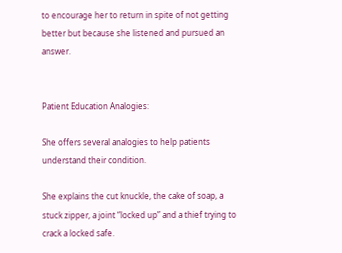to encourage her to return in spite of not getting better but because she listened and pursued an answer.


Patient Education Analogies:

She offers several analogies to help patients understand their condition.

She explains the cut knuckle, the cake of soap, a stuck zipper, a joint “locked up” and a thief trying to crack a locked safe.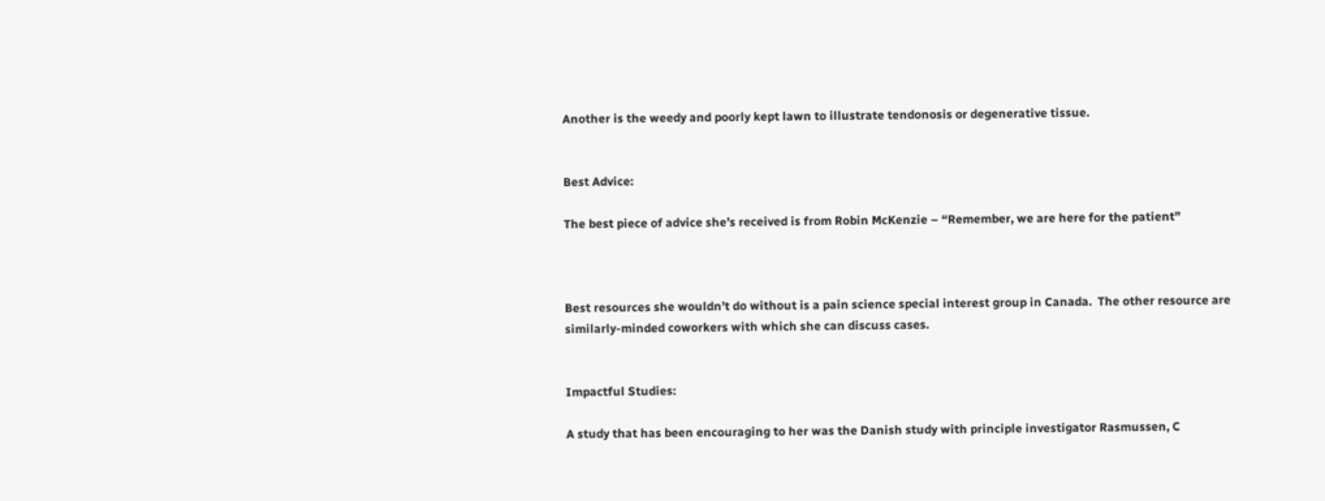Another is the weedy and poorly kept lawn to illustrate tendonosis or degenerative tissue.


Best Advice:

The best piece of advice she’s received is from Robin McKenzie – “Remember, we are here for the patient”



Best resources she wouldn’t do without is a pain science special interest group in Canada.  The other resource are similarly-minded coworkers with which she can discuss cases.


Impactful Studies:

A study that has been encouraging to her was the Danish study with principle investigator Rasmussen, C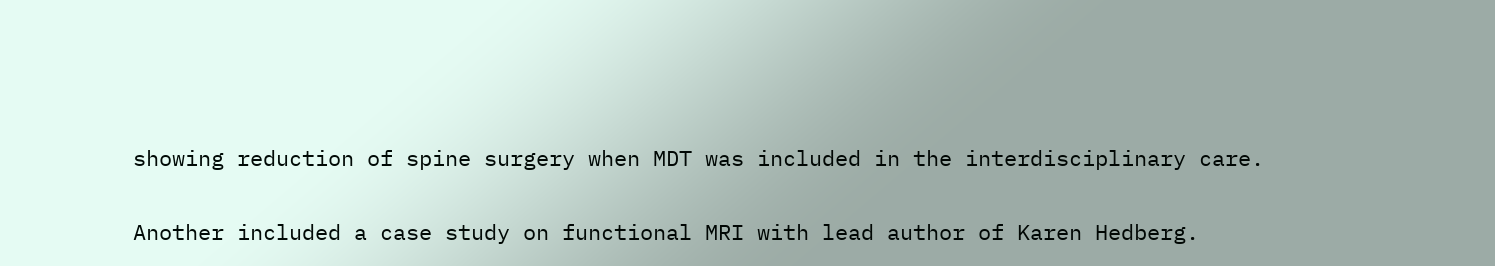showing reduction of spine surgery when MDT was included in the interdisciplinary care.

Another included a case study on functional MRI with lead author of Karen Hedberg.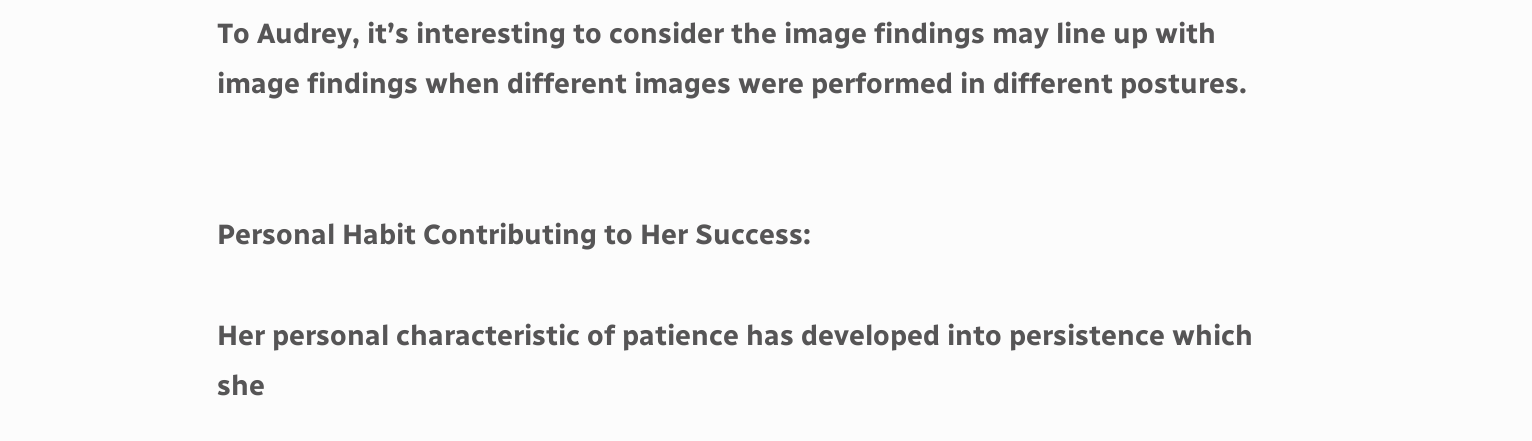To Audrey, it’s interesting to consider the image findings may line up with image findings when different images were performed in different postures.


Personal Habit Contributing to Her Success:

Her personal characteristic of patience has developed into persistence which she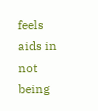feels aids in not being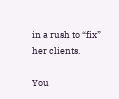in a rush to “fix” her clients.

You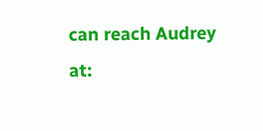can reach Audrey at: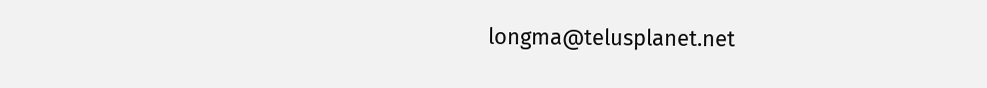longma@telusplanet.net